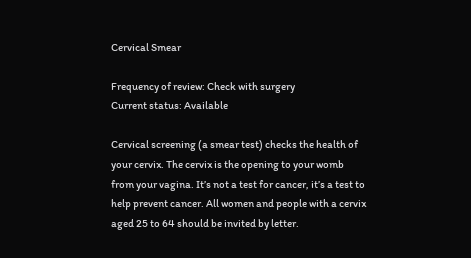Cervical Smear

Frequency of review: Check with surgery
Current status: Available

Cervical screening (a smear test) checks the health of your cervix. The cervix is the opening to your womb from your vagina. It’s not a test for cancer, it’s a test to help prevent cancer. All women and people with a cervix aged 25 to 64 should be invited by letter.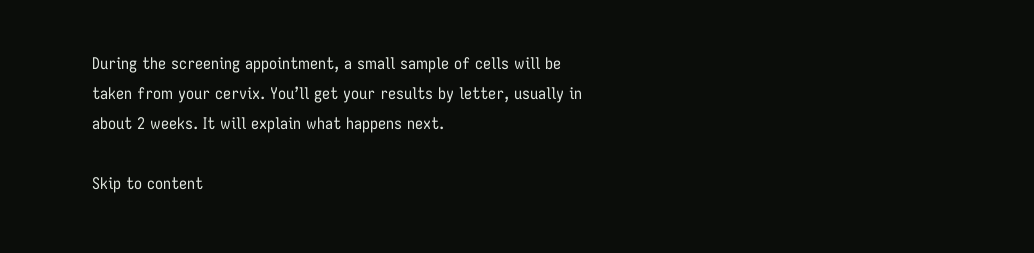During the screening appointment, a small sample of cells will be taken from your cervix. You’ll get your results by letter, usually in about 2 weeks. It will explain what happens next.

Skip to content